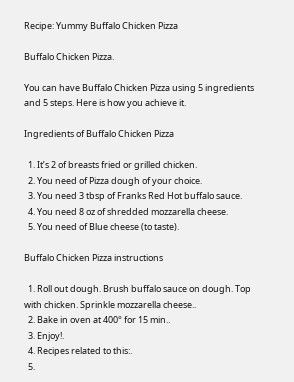Recipe: Yummy Buffalo Chicken Pizza

Buffalo Chicken Pizza.

You can have Buffalo Chicken Pizza using 5 ingredients and 5 steps. Here is how you achieve it.

Ingredients of Buffalo Chicken Pizza

  1. It’s 2 of breasts fried or grilled chicken.
  2. You need of Pizza dough of your choice.
  3. You need 3 tbsp of Franks Red Hot buffalo sauce.
  4. You need 8 oz of shredded mozzarella cheese.
  5. You need of Blue cheese (to taste).

Buffalo Chicken Pizza instructions

  1. Roll out dough. Brush buffalo sauce on dough. Top with chicken. Sprinkle mozzarella cheese..
  2. Bake in oven at 400° for 15 min..
  3. Enjoy!.
  4. Recipes related to this:.
  5.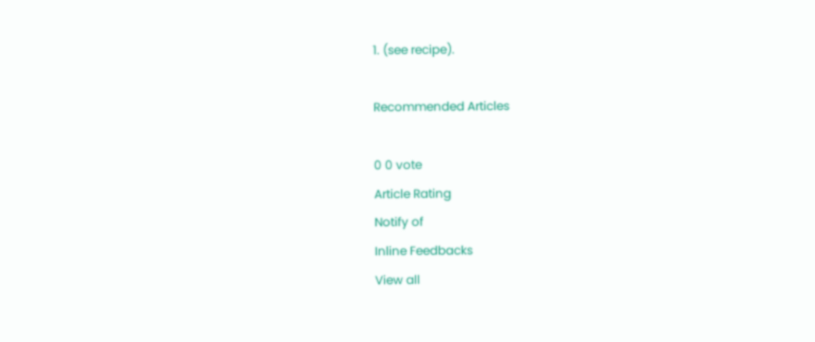1. (see recipe).

Recommended Articles

0 0 vote
Article Rating
Notify of
Inline Feedbacks
View all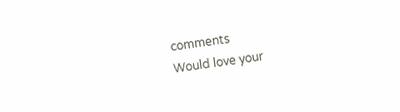comments
Would love your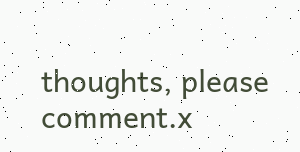thoughts, please comment.x